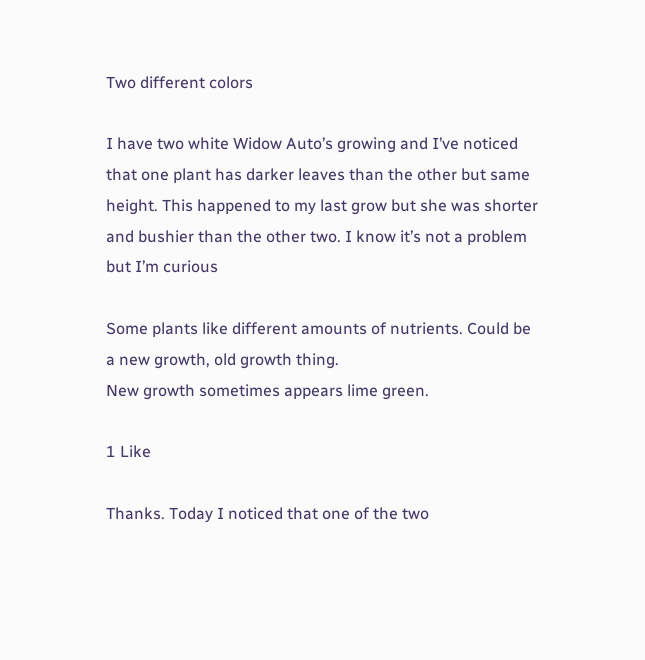Two different colors

I have two white Widow Auto’s growing and I’ve noticed that one plant has darker leaves than the other but same height. This happened to my last grow but she was shorter and bushier than the other two. I know it’s not a problem but I’m curious

Some plants like different amounts of nutrients. Could be a new growth, old growth thing.
New growth sometimes appears lime green.

1 Like

Thanks. Today I noticed that one of the two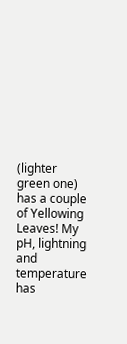(lighter green one) has a couple of Yellowing Leaves! My pH, lightning and temperature has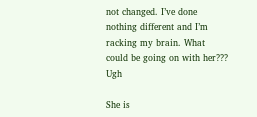not changed. I’ve done nothing different and I’m racking my brain. What could be going on with her??? Ugh

She is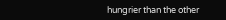hungrier than the other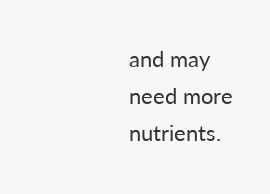and may need more nutrients.